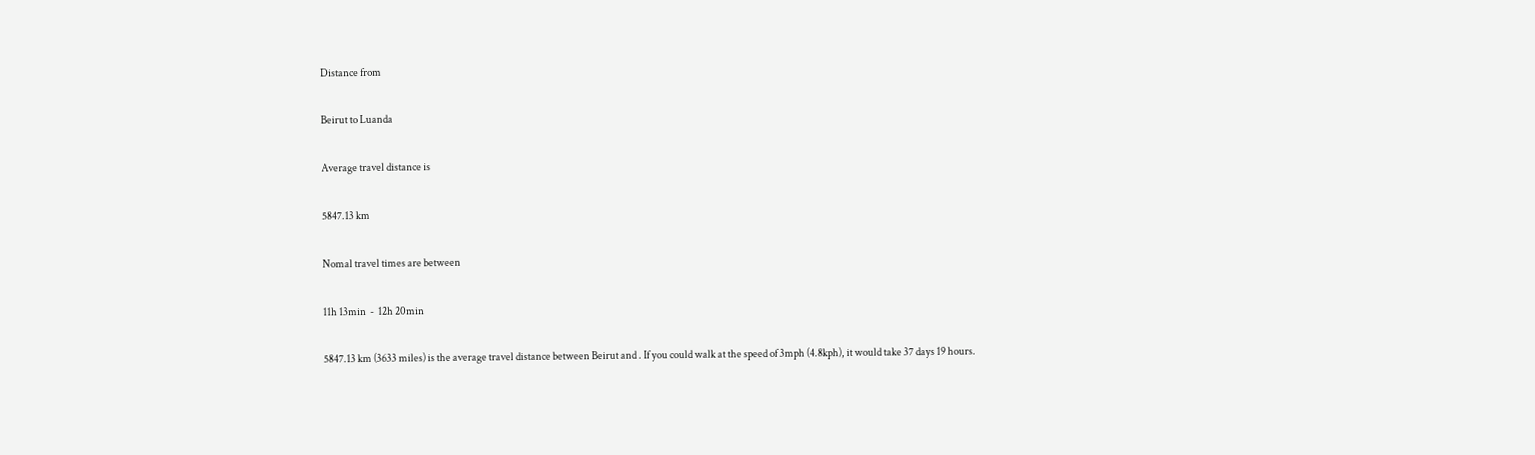Distance from

Beirut to Luanda

Average travel distance is

5847.13 km

Nomal travel times are between

11h 13min  -  12h 20min

5847.13 km (3633 miles) is the average travel distance between Beirut and . If you could walk at the speed of 3mph (4.8kph), it would take 37 days 19 hours.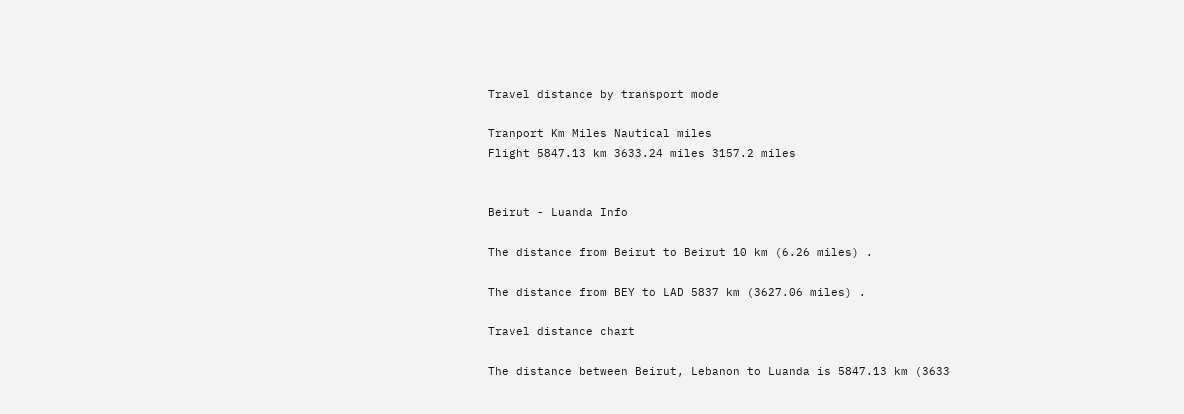Travel distance by transport mode

Tranport Km Miles Nautical miles
Flight 5847.13 km 3633.24 miles 3157.2 miles


Beirut - Luanda Info

The distance from Beirut to Beirut 10 km (6.26 miles) .

The distance from BEY to LAD 5837 km (3627.06 miles) .

Travel distance chart

The distance between Beirut, Lebanon to Luanda is 5847.13 km (3633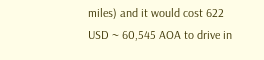miles) and it would cost 622 USD ~ 60,545 AOA to drive in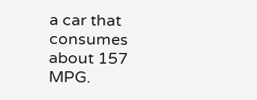a car that consumes about 157 MPG.